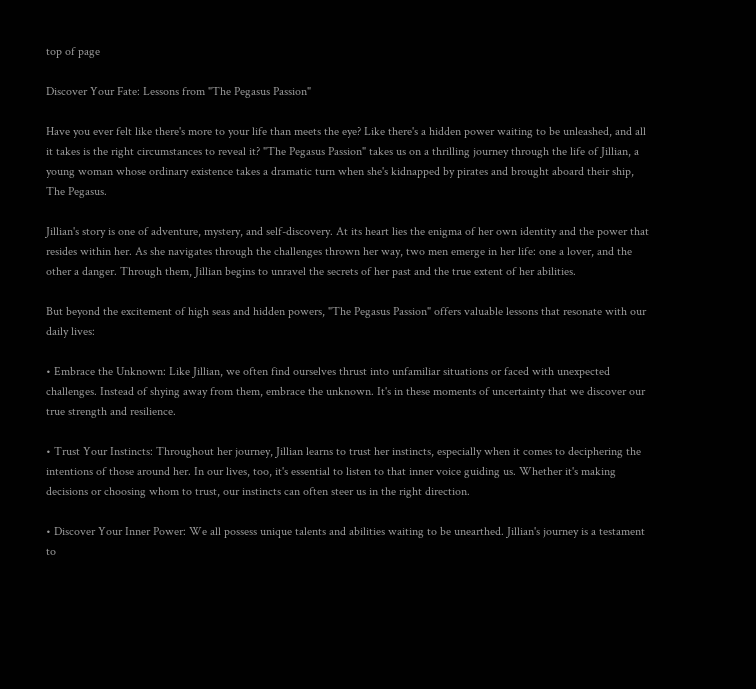top of page

Discover Your Fate: Lessons from "The Pegasus Passion"

Have you ever felt like there's more to your life than meets the eye? Like there's a hidden power waiting to be unleashed, and all it takes is the right circumstances to reveal it? "The Pegasus Passion" takes us on a thrilling journey through the life of Jillian, a young woman whose ordinary existence takes a dramatic turn when she's kidnapped by pirates and brought aboard their ship, The Pegasus.

Jillian's story is one of adventure, mystery, and self-discovery. At its heart lies the enigma of her own identity and the power that resides within her. As she navigates through the challenges thrown her way, two men emerge in her life: one a lover, and the other a danger. Through them, Jillian begins to unravel the secrets of her past and the true extent of her abilities.

But beyond the excitement of high seas and hidden powers, "The Pegasus Passion" offers valuable lessons that resonate with our daily lives:

• Embrace the Unknown: Like Jillian, we often find ourselves thrust into unfamiliar situations or faced with unexpected challenges. Instead of shying away from them, embrace the unknown. It's in these moments of uncertainty that we discover our true strength and resilience.

• Trust Your Instincts: Throughout her journey, Jillian learns to trust her instincts, especially when it comes to deciphering the intentions of those around her. In our lives, too, it's essential to listen to that inner voice guiding us. Whether it's making decisions or choosing whom to trust, our instincts can often steer us in the right direction.

• Discover Your Inner Power: We all possess unique talents and abilities waiting to be unearthed. Jillian's journey is a testament to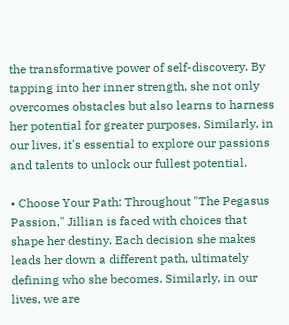the transformative power of self-discovery. By tapping into her inner strength, she not only overcomes obstacles but also learns to harness her potential for greater purposes. Similarly, in our lives, it's essential to explore our passions and talents to unlock our fullest potential.

• Choose Your Path: Throughout "The Pegasus Passion," Jillian is faced with choices that shape her destiny. Each decision she makes leads her down a different path, ultimately defining who she becomes. Similarly, in our lives, we are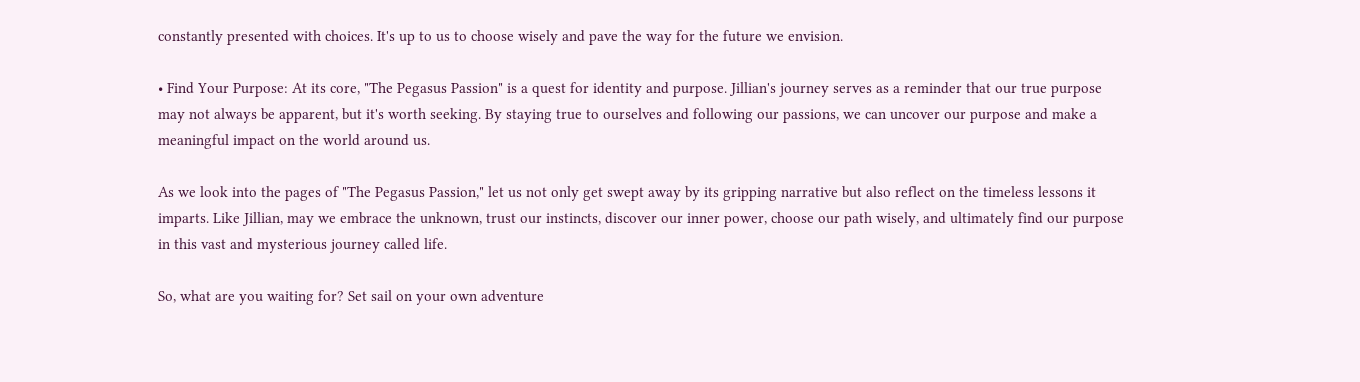constantly presented with choices. It's up to us to choose wisely and pave the way for the future we envision.

• Find Your Purpose: At its core, "The Pegasus Passion" is a quest for identity and purpose. Jillian's journey serves as a reminder that our true purpose may not always be apparent, but it's worth seeking. By staying true to ourselves and following our passions, we can uncover our purpose and make a meaningful impact on the world around us.

As we look into the pages of "The Pegasus Passion," let us not only get swept away by its gripping narrative but also reflect on the timeless lessons it imparts. Like Jillian, may we embrace the unknown, trust our instincts, discover our inner power, choose our path wisely, and ultimately find our purpose in this vast and mysterious journey called life.

So, what are you waiting for? Set sail on your own adventure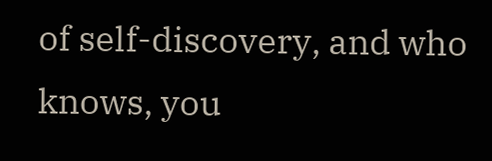of self-discovery, and who knows, you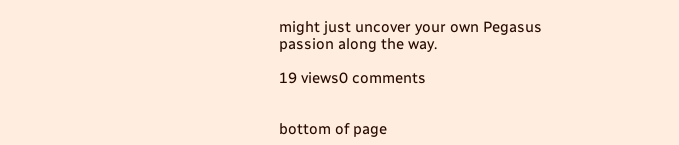might just uncover your own Pegasus passion along the way.

19 views0 comments


bottom of page